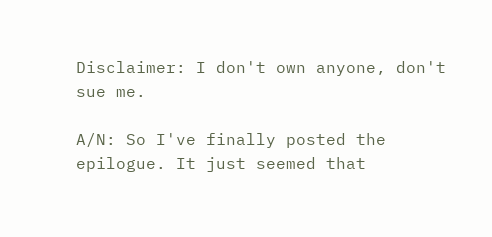Disclaimer: I don't own anyone, don't sue me.

A/N: So I've finally posted the epilogue. It just seemed that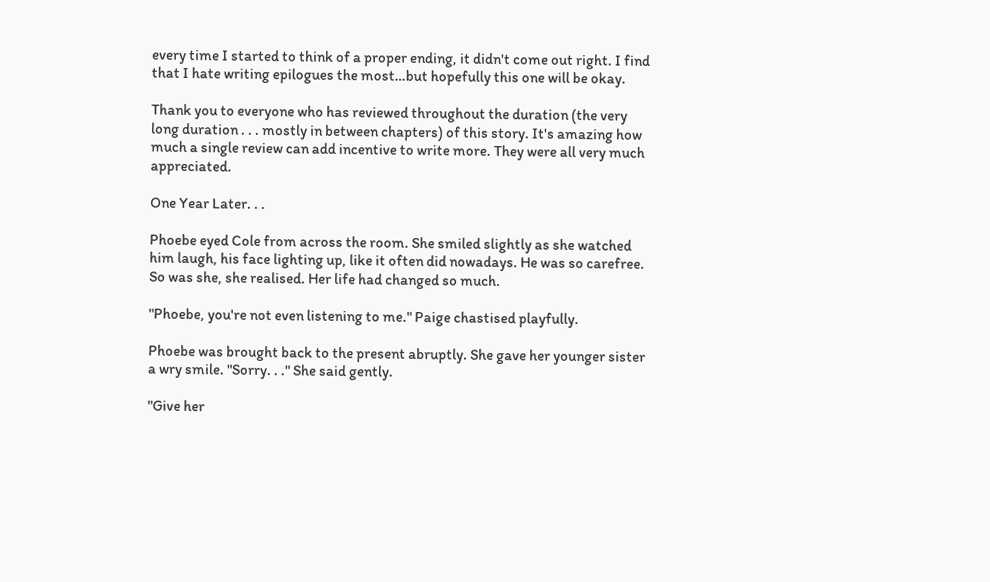every time I started to think of a proper ending, it didn't come out right. I find that I hate writing epilogues the most…but hopefully this one will be okay.

Thank you to everyone who has reviewed throughout the duration (the very long duration . . . mostly in between chapters) of this story. It's amazing how much a single review can add incentive to write more. They were all very much appreciated.

One Year Later. . .

Phoebe eyed Cole from across the room. She smiled slightly as she watched him laugh, his face lighting up, like it often did nowadays. He was so carefree. So was she, she realised. Her life had changed so much.

"Phoebe, you're not even listening to me." Paige chastised playfully.

Phoebe was brought back to the present abruptly. She gave her younger sister a wry smile. "Sorry. . ." She said gently.

"Give her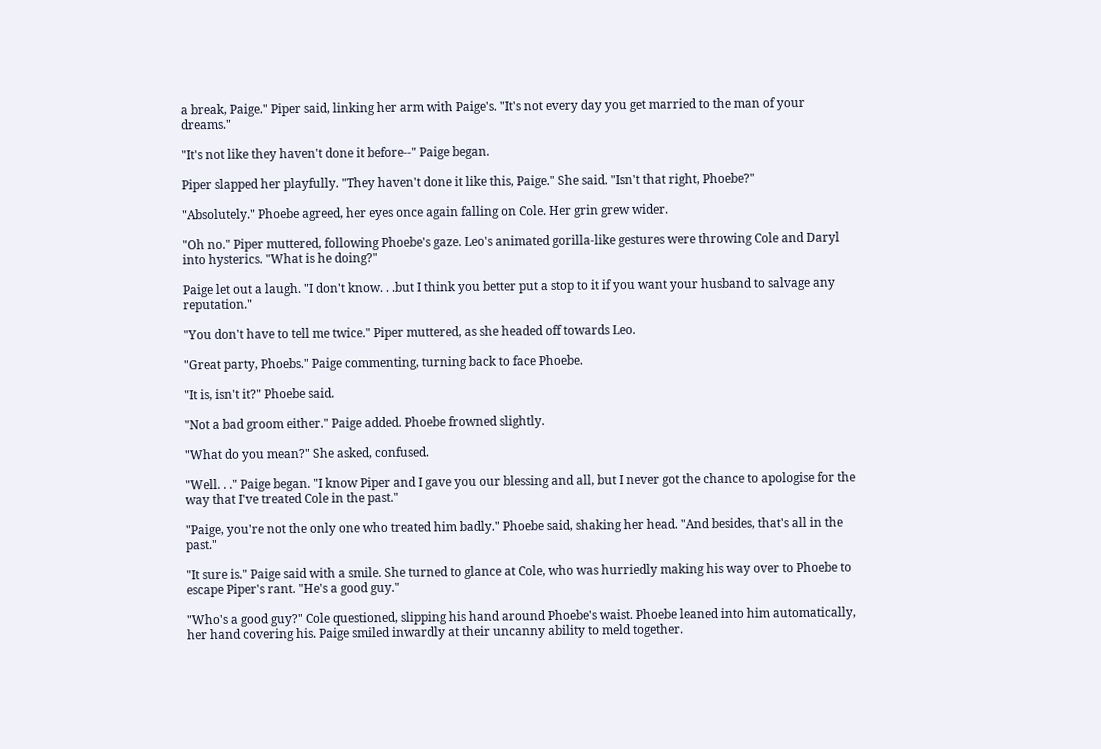a break, Paige." Piper said, linking her arm with Paige's. "It's not every day you get married to the man of your dreams."

"It's not like they haven't done it before--" Paige began.

Piper slapped her playfully. "They haven't done it like this, Paige." She said. "Isn't that right, Phoebe?"

"Absolutely." Phoebe agreed, her eyes once again falling on Cole. Her grin grew wider.

"Oh no." Piper muttered, following Phoebe's gaze. Leo's animated gorilla-like gestures were throwing Cole and Daryl into hysterics. "What is he doing?"

Paige let out a laugh. "I don't know. . .but I think you better put a stop to it if you want your husband to salvage any reputation."

"You don't have to tell me twice." Piper muttered, as she headed off towards Leo.

"Great party, Phoebs." Paige commenting, turning back to face Phoebe.

"It is, isn't it?" Phoebe said.

"Not a bad groom either." Paige added. Phoebe frowned slightly.

"What do you mean?" She asked, confused.

"Well. . ." Paige began. "I know Piper and I gave you our blessing and all, but I never got the chance to apologise for the way that I've treated Cole in the past."

"Paige, you're not the only one who treated him badly." Phoebe said, shaking her head. "And besides, that's all in the past."

"It sure is." Paige said with a smile. She turned to glance at Cole, who was hurriedly making his way over to Phoebe to escape Piper's rant. "He's a good guy."

"Who's a good guy?" Cole questioned, slipping his hand around Phoebe's waist. Phoebe leaned into him automatically, her hand covering his. Paige smiled inwardly at their uncanny ability to meld together.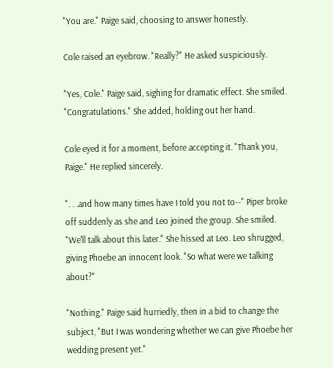"You are." Paige said, choosing to answer honestly.

Cole raised an eyebrow. "Really?" He asked suspiciously.

"Yes, Cole." Paige said, sighing for dramatic effect. She smiled. "Congratulations." She added, holding out her hand.

Cole eyed it for a moment, before accepting it. "Thank you, Paige." He replied sincerely.

". . .and how many times have I told you not to--" Piper broke off suddenly as she and Leo joined the group. She smiled. "We'll talk about this later." She hissed at Leo. Leo shrugged, giving Phoebe an innocent look. "So what were we talking about?"

"Nothing." Paige said hurriedly, then in a bid to change the subject, "But I was wondering whether we can give Phoebe her wedding present yet."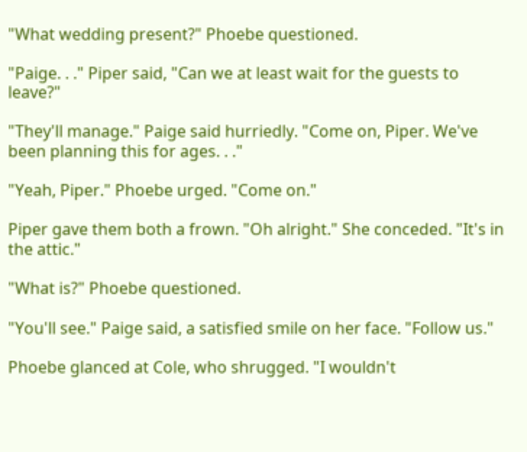"What wedding present?" Phoebe questioned.

"Paige. . ." Piper said, "Can we at least wait for the guests to leave?"

"They'll manage." Paige said hurriedly. "Come on, Piper. We've been planning this for ages. . ."

"Yeah, Piper." Phoebe urged. "Come on."

Piper gave them both a frown. "Oh alright." She conceded. "It's in the attic."

"What is?" Phoebe questioned.

"You'll see." Paige said, a satisfied smile on her face. "Follow us."

Phoebe glanced at Cole, who shrugged. "I wouldn't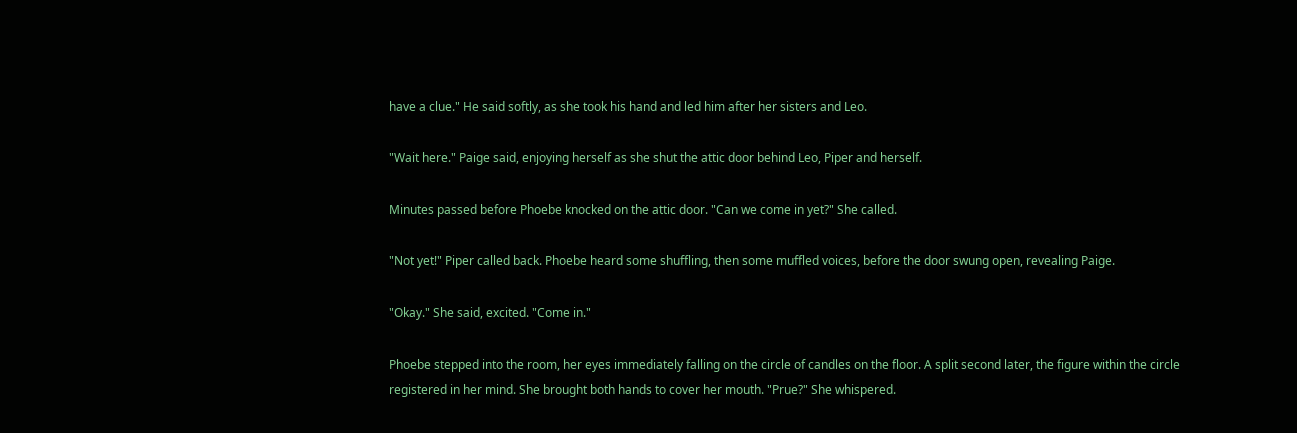have a clue." He said softly, as she took his hand and led him after her sisters and Leo.

"Wait here." Paige said, enjoying herself as she shut the attic door behind Leo, Piper and herself.

Minutes passed before Phoebe knocked on the attic door. "Can we come in yet?" She called.

"Not yet!" Piper called back. Phoebe heard some shuffling, then some muffled voices, before the door swung open, revealing Paige.

"Okay." She said, excited. "Come in."

Phoebe stepped into the room, her eyes immediately falling on the circle of candles on the floor. A split second later, the figure within the circle registered in her mind. She brought both hands to cover her mouth. "Prue?" She whispered.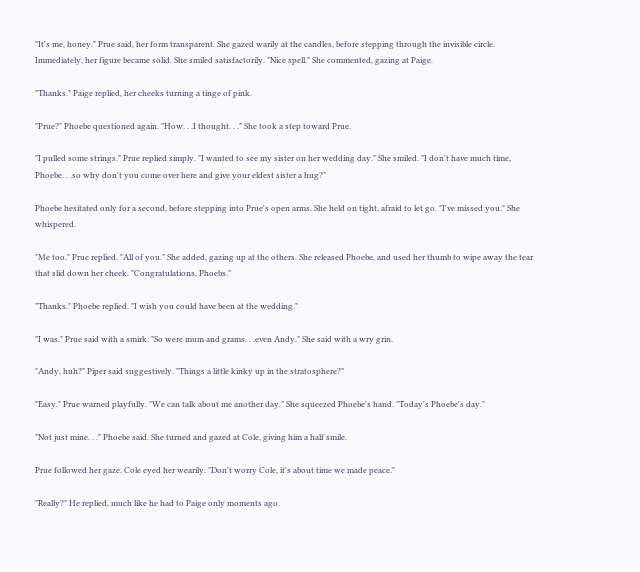"It's me, honey." Prue said, her form transparent. She gazed warily at the candles, before stepping through the invisible circle. Immediately, her figure became solid. She smiled satisfactorily. "Nice spell." She commented, gazing at Paige.

"Thanks." Paige replied, her cheeks turning a tinge of pink.

"Prue?" Phoebe questioned again. "How. . .I thought. . ." She took a step toward Prue.

"I pulled some strings." Prue replied simply. "I wanted to see my sister on her wedding day." She smiled. "I don't have much time, Phoebe. . .so why don't you come over here and give your eldest sister a hug?"

Phoebe hesitated only for a second, before stepping into Prue's open arms. She held on tight, afraid to let go. "I've missed you." She whispered.

"Me too." Prue replied. "All of you." She added, gazing up at the others. She released Phoebe, and used her thumb to wipe away the tear that slid down her cheek. "Congratulations, Phoebs."

"Thanks." Phoebe replied. "I wish you could have been at the wedding."

"I was." Prue said with a smirk. "So were mum and grams. . .even Andy." She said with a wry grin.

"Andy, huh?" Piper said suggestively. "Things a little kinky up in the stratosphere?"

"Easy." Prue warned playfully. "We can talk about me another day." She squeezed Phoebe's hand. "Today's Phoebe's day."

"Not just mine. . ." Phoebe said. She turned and gazed at Cole, giving him a half smile.

Prue followed her gaze. Cole eyed her wearily. "Don't worry Cole, it's about time we made peace."

"Really?" He replied, much like he had to Paige only moments ago.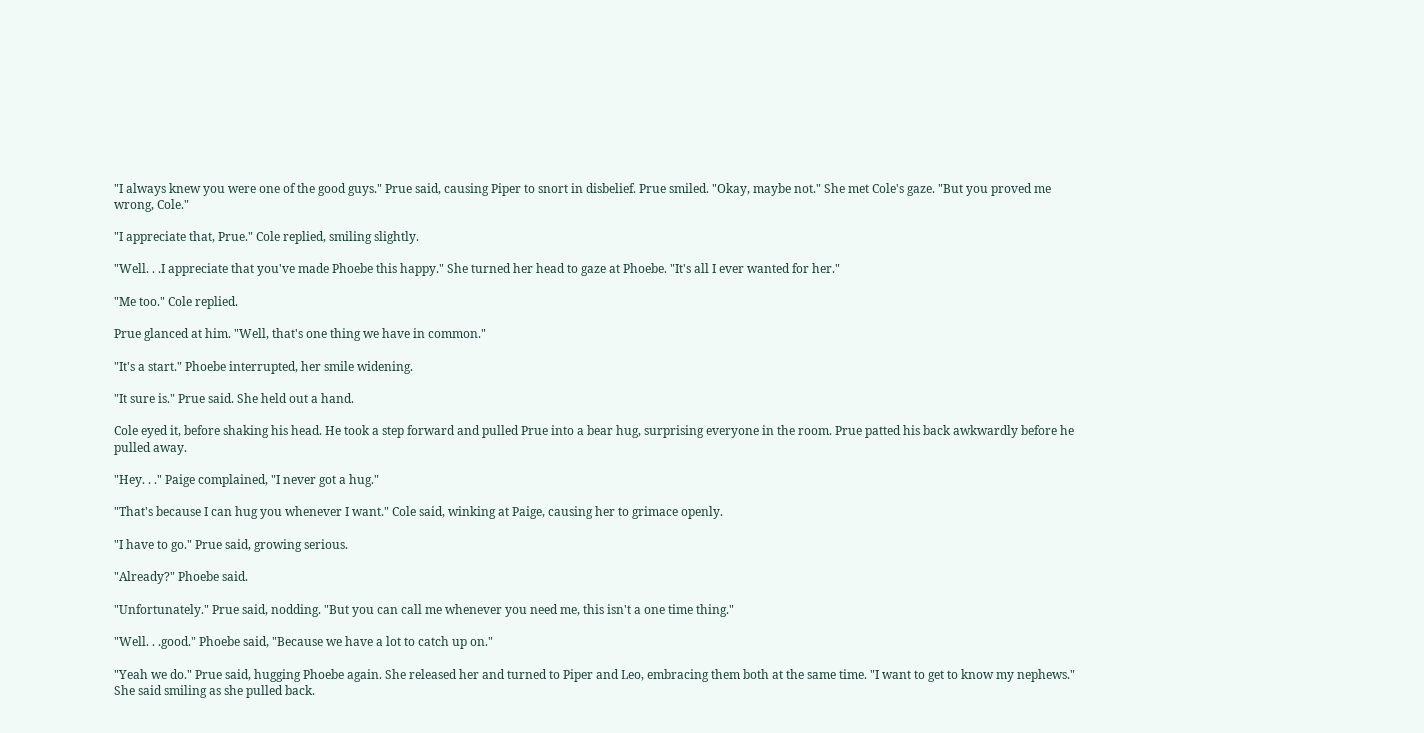"I always knew you were one of the good guys." Prue said, causing Piper to snort in disbelief. Prue smiled. "Okay, maybe not." She met Cole's gaze. "But you proved me wrong, Cole."

"I appreciate that, Prue." Cole replied, smiling slightly.

"Well. . .I appreciate that you've made Phoebe this happy." She turned her head to gaze at Phoebe. "It's all I ever wanted for her."

"Me too." Cole replied.

Prue glanced at him. "Well, that's one thing we have in common."

"It's a start." Phoebe interrupted, her smile widening.

"It sure is." Prue said. She held out a hand.

Cole eyed it, before shaking his head. He took a step forward and pulled Prue into a bear hug, surprising everyone in the room. Prue patted his back awkwardly before he pulled away.

"Hey. . ." Paige complained, "I never got a hug."

"That's because I can hug you whenever I want." Cole said, winking at Paige, causing her to grimace openly.

"I have to go." Prue said, growing serious.

"Already?" Phoebe said.

"Unfortunately." Prue said, nodding. "But you can call me whenever you need me, this isn't a one time thing."

"Well. . .good." Phoebe said, "Because we have a lot to catch up on."

"Yeah we do." Prue said, hugging Phoebe again. She released her and turned to Piper and Leo, embracing them both at the same time. "I want to get to know my nephews." She said smiling as she pulled back.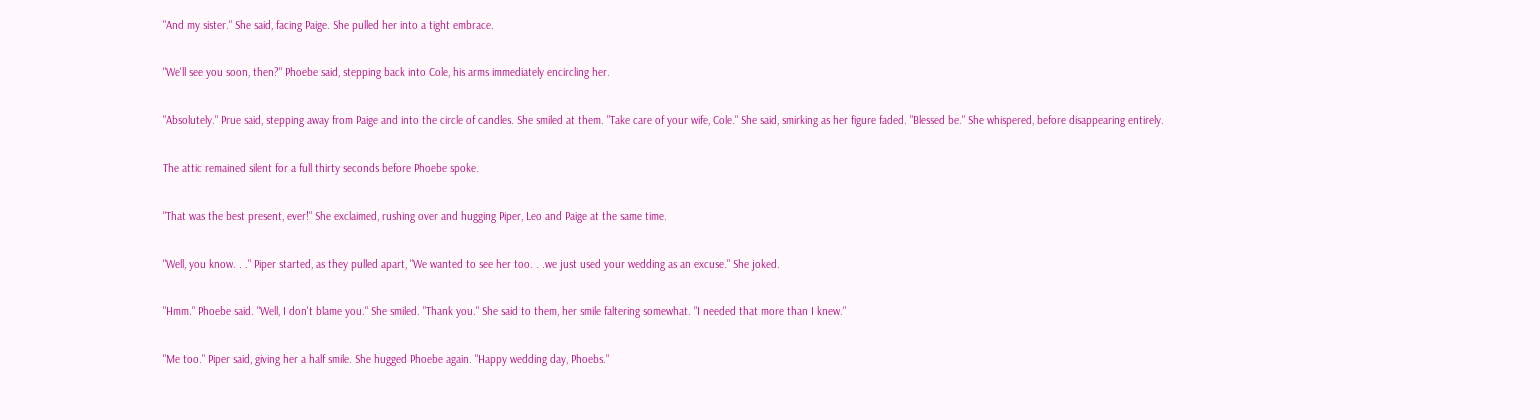"And my sister." She said, facing Paige. She pulled her into a tight embrace.

"We'll see you soon, then?" Phoebe said, stepping back into Cole, his arms immediately encircling her.

"Absolutely." Prue said, stepping away from Paige and into the circle of candles. She smiled at them. "Take care of your wife, Cole." She said, smirking as her figure faded. "Blessed be." She whispered, before disappearing entirely.

The attic remained silent for a full thirty seconds before Phoebe spoke.

"That was the best present, ever!" She exclaimed, rushing over and hugging Piper, Leo and Paige at the same time.

"Well, you know. . ." Piper started, as they pulled apart, "We wanted to see her too. . .we just used your wedding as an excuse." She joked.

"Hmm." Phoebe said. "Well, I don't blame you." She smiled. "Thank you." She said to them, her smile faltering somewhat. "I needed that more than I knew."

"Me too." Piper said, giving her a half smile. She hugged Phoebe again. "Happy wedding day, Phoebs."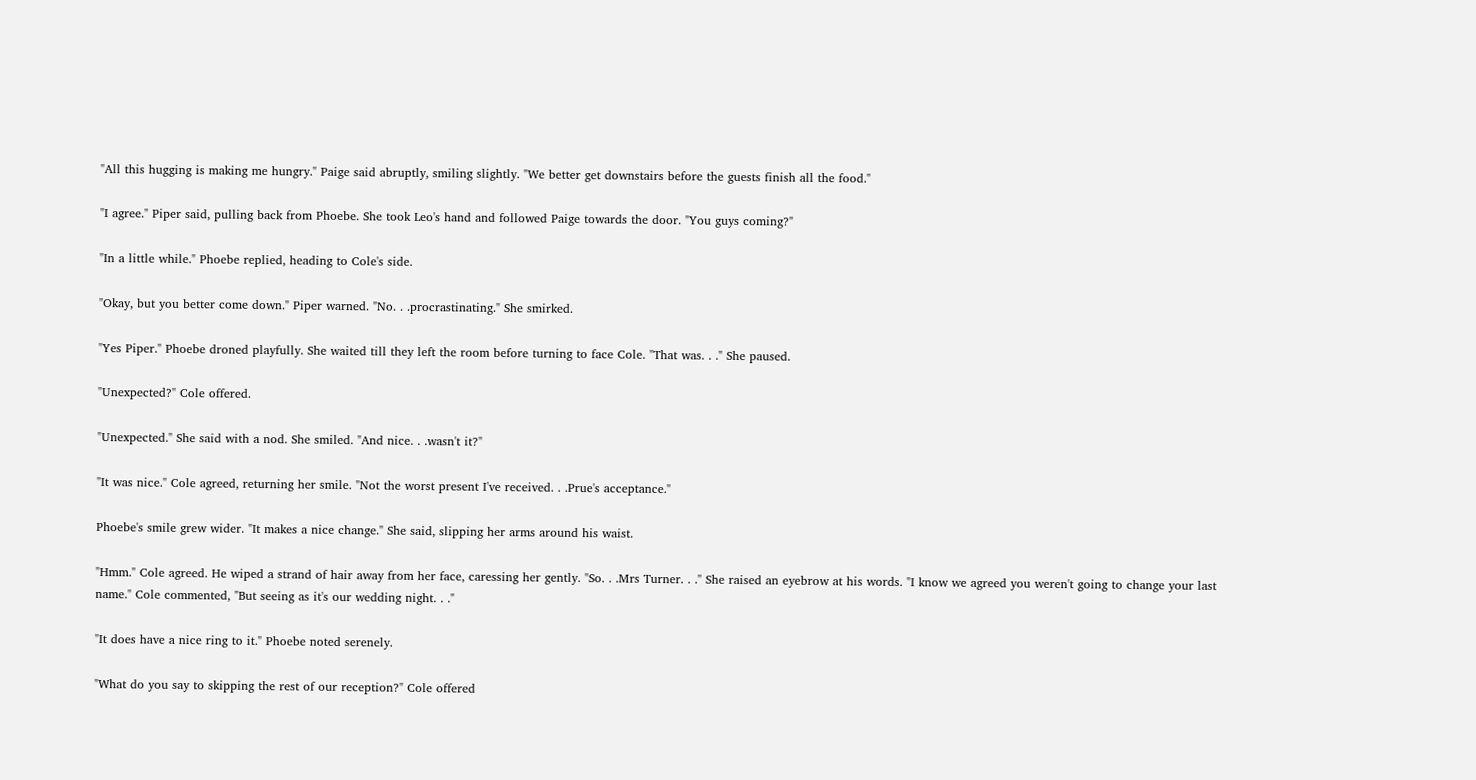"All this hugging is making me hungry." Paige said abruptly, smiling slightly. "We better get downstairs before the guests finish all the food."

"I agree." Piper said, pulling back from Phoebe. She took Leo's hand and followed Paige towards the door. "You guys coming?"

"In a little while." Phoebe replied, heading to Cole's side.

"Okay, but you better come down." Piper warned. "No. . .procrastinating." She smirked.

"Yes Piper." Phoebe droned playfully. She waited till they left the room before turning to face Cole. "That was. . ." She paused.

"Unexpected?" Cole offered.

"Unexpected." She said with a nod. She smiled. "And nice. . .wasn't it?"

"It was nice." Cole agreed, returning her smile. "Not the worst present I've received. . .Prue's acceptance."

Phoebe's smile grew wider. "It makes a nice change." She said, slipping her arms around his waist.

"Hmm." Cole agreed. He wiped a strand of hair away from her face, caressing her gently. "So. . .Mrs Turner. . ." She raised an eyebrow at his words. "I know we agreed you weren't going to change your last name." Cole commented, "But seeing as it's our wedding night. . ."

"It does have a nice ring to it." Phoebe noted serenely.

"What do you say to skipping the rest of our reception?" Cole offered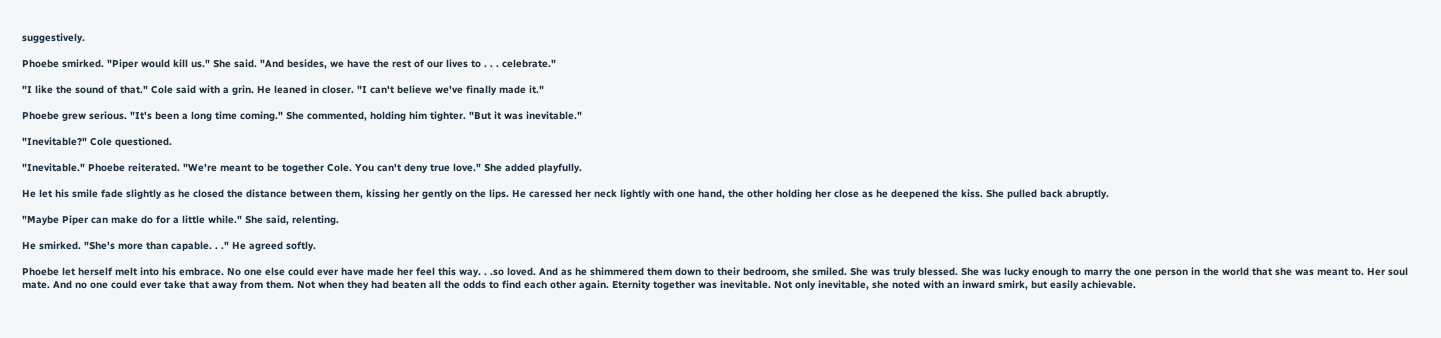suggestively.

Phoebe smirked. "Piper would kill us." She said. "And besides, we have the rest of our lives to . . . celebrate."

"I like the sound of that." Cole said with a grin. He leaned in closer. "I can't believe we've finally made it."

Phoebe grew serious. "It's been a long time coming." She commented, holding him tighter. "But it was inevitable."

"Inevitable?" Cole questioned.

"Inevitable." Phoebe reiterated. "We're meant to be together Cole. You can't deny true love." She added playfully.

He let his smile fade slightly as he closed the distance between them, kissing her gently on the lips. He caressed her neck lightly with one hand, the other holding her close as he deepened the kiss. She pulled back abruptly.

"Maybe Piper can make do for a little while." She said, relenting.

He smirked. "She's more than capable. . ." He agreed softly.

Phoebe let herself melt into his embrace. No one else could ever have made her feel this way. . .so loved. And as he shimmered them down to their bedroom, she smiled. She was truly blessed. She was lucky enough to marry the one person in the world that she was meant to. Her soul mate. And no one could ever take that away from them. Not when they had beaten all the odds to find each other again. Eternity together was inevitable. Not only inevitable, she noted with an inward smirk, but easily achievable.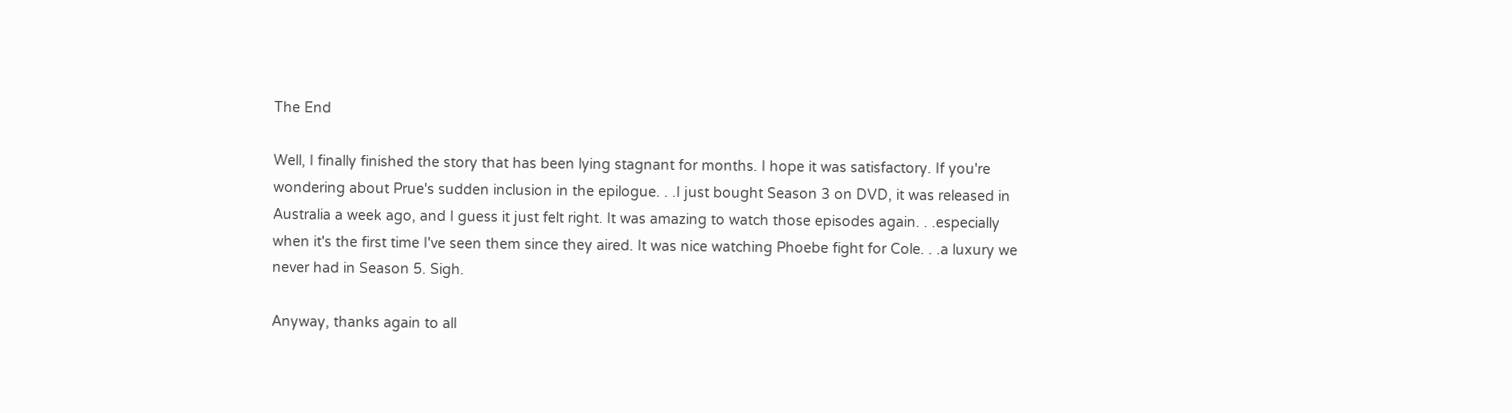The End

Well, I finally finished the story that has been lying stagnant for months. I hope it was satisfactory. If you're wondering about Prue's sudden inclusion in the epilogue. . .I just bought Season 3 on DVD, it was released in Australia a week ago, and I guess it just felt right. It was amazing to watch those episodes again. . .especially when it's the first time I've seen them since they aired. It was nice watching Phoebe fight for Cole. . .a luxury we never had in Season 5. Sigh.

Anyway, thanks again to all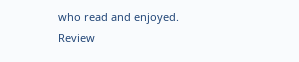who read and enjoyed. Review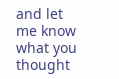and let me know what you thought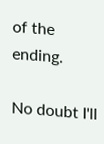of the ending.

No doubt I'll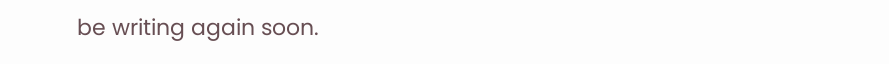be writing again soon.